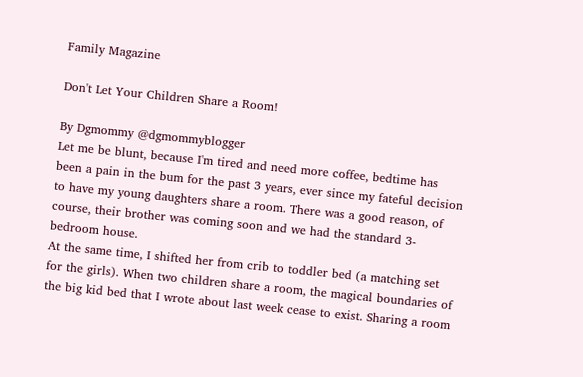Family Magazine

Don't Let Your Children Share a Room!

By Dgmommy @dgmommyblogger
Let me be blunt, because I'm tired and need more coffee, bedtime has been a pain in the bum for the past 3 years, ever since my fateful decision to have my young daughters share a room. There was a good reason, of course, their brother was coming soon and we had the standard 3-bedroom house.
At the same time, I shifted her from crib to toddler bed (a matching set for the girls). When two children share a room, the magical boundaries of the big kid bed that I wrote about last week cease to exist. Sharing a room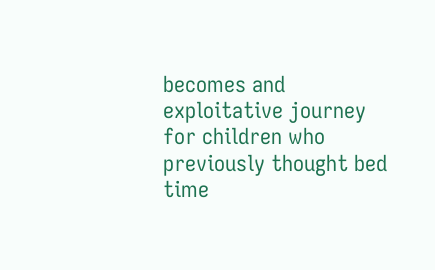becomes and exploitative journey for children who previously thought bed time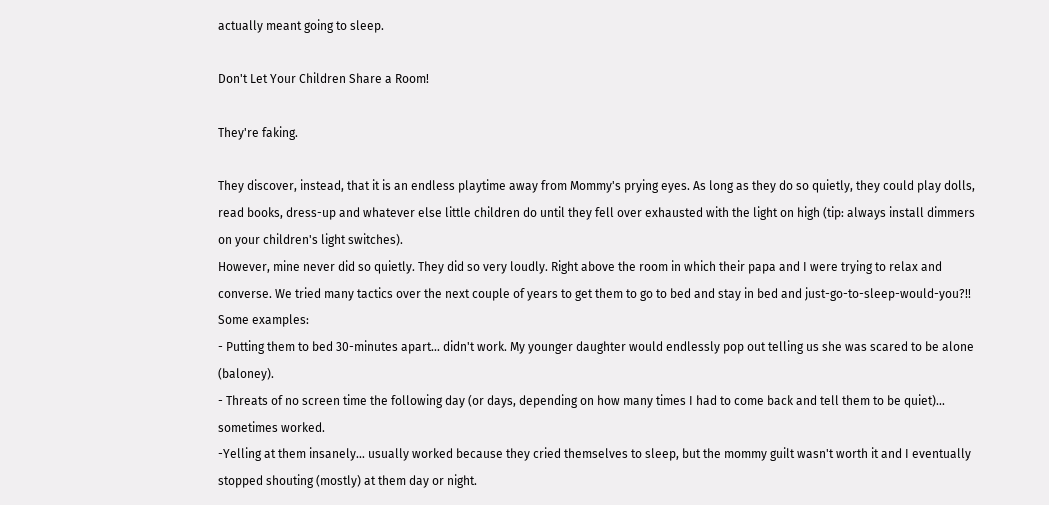actually meant going to sleep.

Don't Let Your Children Share a Room!

They're faking.

They discover, instead, that it is an endless playtime away from Mommy's prying eyes. As long as they do so quietly, they could play dolls, read books, dress-up and whatever else little children do until they fell over exhausted with the light on high (tip: always install dimmers on your children's light switches).
However, mine never did so quietly. They did so very loudly. Right above the room in which their papa and I were trying to relax and converse. We tried many tactics over the next couple of years to get them to go to bed and stay in bed and just-go-to-sleep-would-you?!!
Some examples:
- Putting them to bed 30-minutes apart... didn't work. My younger daughter would endlessly pop out telling us she was scared to be alone (baloney).
- Threats of no screen time the following day (or days, depending on how many times I had to come back and tell them to be quiet)... sometimes worked.
-Yelling at them insanely... usually worked because they cried themselves to sleep, but the mommy guilt wasn't worth it and I eventually stopped shouting (mostly) at them day or night.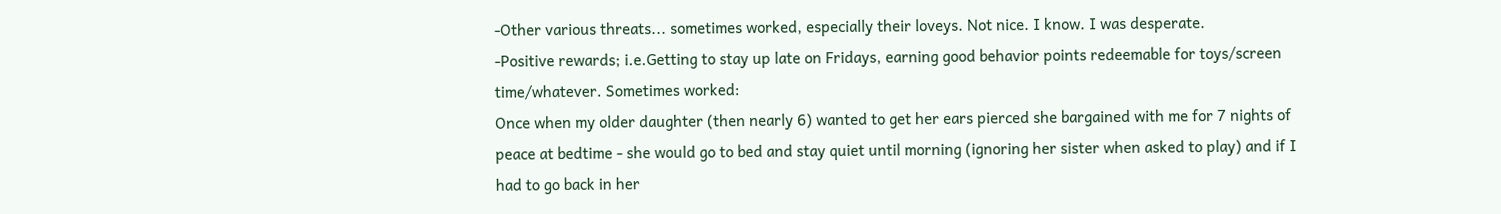-Other various threats... sometimes worked, especially their loveys. Not nice. I know. I was desperate.
-Positive rewards; i.e.Getting to stay up late on Fridays, earning good behavior points redeemable for toys/screen time/whatever. Sometimes worked:
Once when my older daughter (then nearly 6) wanted to get her ears pierced she bargained with me for 7 nights of peace at bedtime - she would go to bed and stay quiet until morning (ignoring her sister when asked to play) and if I had to go back in her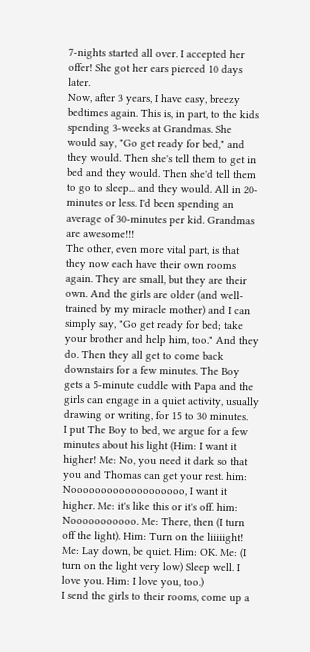7-nights started all over. I accepted her offer! She got her ears pierced 10 days later.
Now, after 3 years, I have easy, breezy bedtimes again. This is, in part, to the kids spending 3-weeks at Grandmas. She would say, "Go get ready for bed," and they would. Then she's tell them to get in bed and they would. Then she'd tell them to go to sleep... and they would. All in 20-minutes or less. I'd been spending an average of 30-minutes per kid. Grandmas are awesome!!!
The other, even more vital part, is that they now each have their own rooms again. They are small, but they are their own. And the girls are older (and well-trained by my miracle mother) and I can simply say, "Go get ready for bed; take your brother and help him, too." And they do. Then they all get to come back downstairs for a few minutes. The Boy gets a 5-minute cuddle with Papa and the girls can engage in a quiet activity, usually drawing or writing, for 15 to 30 minutes.
I put The Boy to bed, we argue for a few minutes about his light (Him: I want it higher! Me: No, you need it dark so that you and Thomas can get your rest. him: Nooooooooooooooooooo, I want it higher. Me: it's like this or it's off. him: Nooooooooooo. Me: There, then (I turn off the light). Him: Turn on the liiiiight! Me: Lay down, be quiet. Him: OK. Me: (I turn on the light very low) Sleep well. I love you. Him: I love you, too.)
I send the girls to their rooms, come up a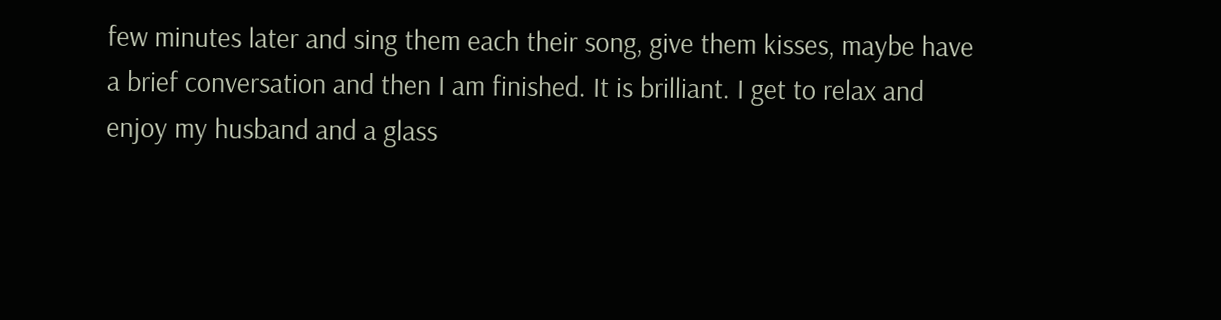few minutes later and sing them each their song, give them kisses, maybe have a brief conversation and then I am finished. It is brilliant. I get to relax and enjoy my husband and a glass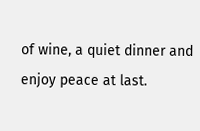of wine, a quiet dinner and enjoy peace at last.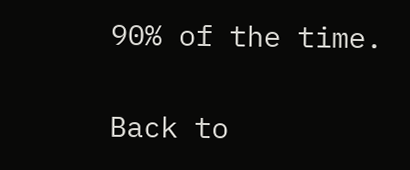90% of the time.

Back to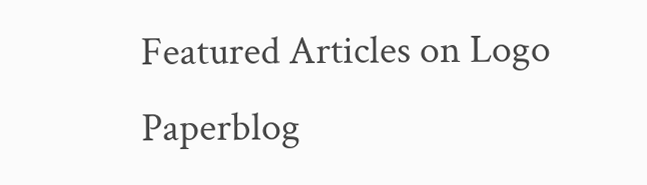Featured Articles on Logo Paperblog